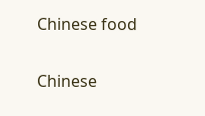Chinese food

Chinese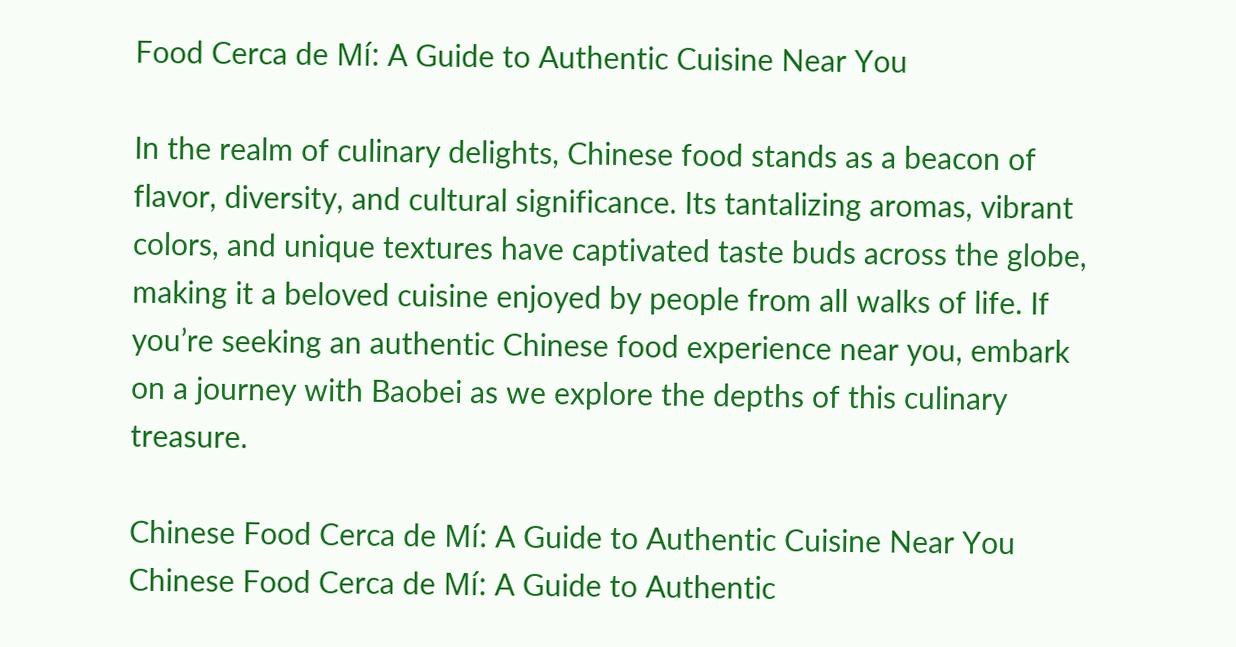Food Cerca de Mí: A Guide to Authentic Cuisine Near You

In the realm of culinary delights, Chinese food stands as a beacon of flavor, diversity, and cultural significance. Its tantalizing aromas, vibrant colors, and unique textures have captivated taste buds across the globe, making it a beloved cuisine enjoyed by people from all walks of life. If you’re seeking an authentic Chinese food experience near you, embark on a journey with Baobei as we explore the depths of this culinary treasure.

Chinese Food Cerca de Mí: A Guide to Authentic Cuisine Near You
Chinese Food Cerca de Mí: A Guide to Authentic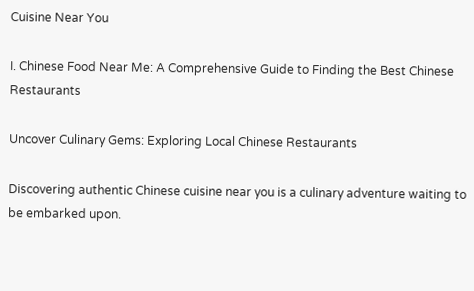Cuisine Near You

I. Chinese Food Near Me: A Comprehensive Guide to Finding the Best Chinese Restaurants

Uncover Culinary Gems: Exploring Local Chinese Restaurants

Discovering authentic Chinese cuisine near you is a culinary adventure waiting to be embarked upon.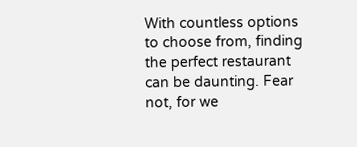With countless options to choose from, finding the perfect restaurant can be daunting. Fear not, for we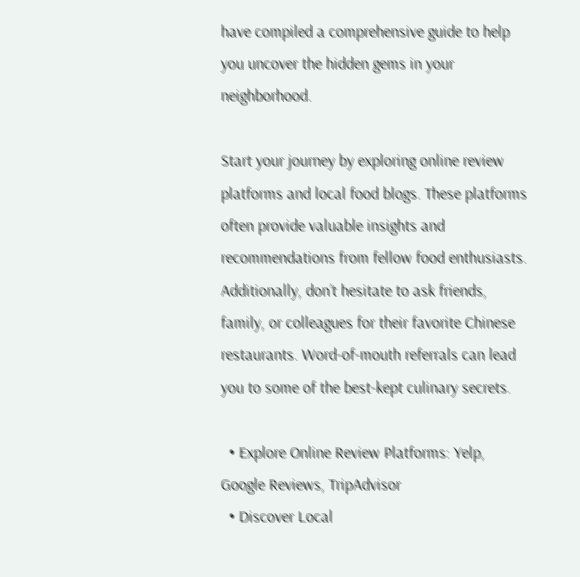have compiled a comprehensive guide to help you uncover the hidden gems in your neighborhood.

Start your journey by exploring online review platforms and local food blogs. These platforms often provide valuable insights and recommendations from fellow food enthusiasts. Additionally, don’t hesitate to ask friends, family, or colleagues for their favorite Chinese restaurants. Word-of-mouth referrals can lead you to some of the best-kept culinary secrets.

  • Explore Online Review Platforms: Yelp, Google Reviews, TripAdvisor
  • Discover Local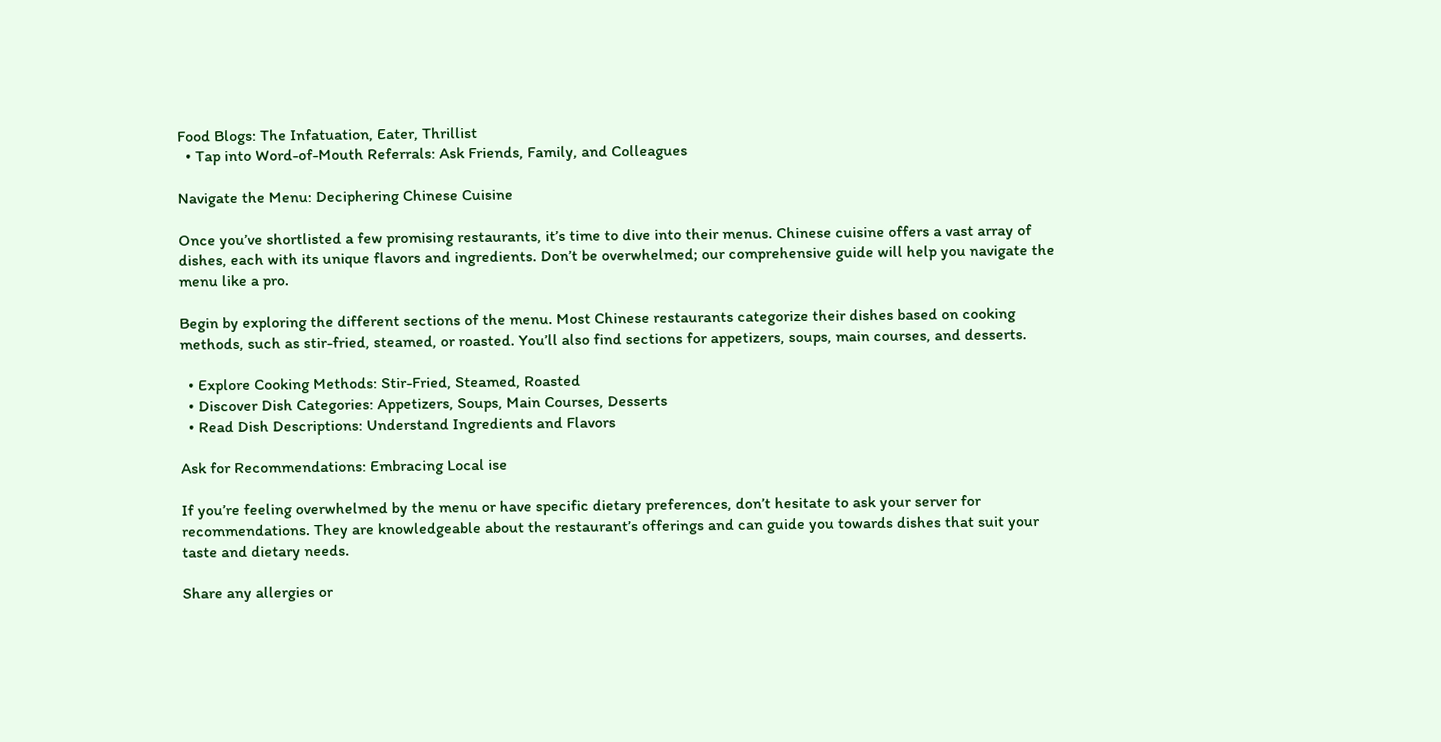Food Blogs: The Infatuation, Eater, Thrillist
  • Tap into Word-of-Mouth Referrals: Ask Friends, Family, and Colleagues

Navigate the Menu: Deciphering Chinese Cuisine

Once you’ve shortlisted a few promising restaurants, it’s time to dive into their menus. Chinese cuisine offers a vast array of dishes, each with its unique flavors and ingredients. Don’t be overwhelmed; our comprehensive guide will help you navigate the menu like a pro.

Begin by exploring the different sections of the menu. Most Chinese restaurants categorize their dishes based on cooking methods, such as stir-fried, steamed, or roasted. You’ll also find sections for appetizers, soups, main courses, and desserts.

  • Explore Cooking Methods: Stir-Fried, Steamed, Roasted
  • Discover Dish Categories: Appetizers, Soups, Main Courses, Desserts
  • Read Dish Descriptions: Understand Ingredients and Flavors

Ask for Recommendations: Embracing Local ise

If you’re feeling overwhelmed by the menu or have specific dietary preferences, don’t hesitate to ask your server for recommendations. They are knowledgeable about the restaurant’s offerings and can guide you towards dishes that suit your taste and dietary needs.

Share any allergies or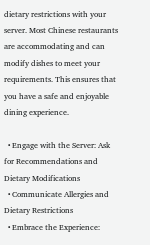dietary restrictions with your server. Most Chinese restaurants are accommodating and can modify dishes to meet your requirements. This ensures that you have a safe and enjoyable dining experience.

  • Engage with the Server: Ask for Recommendations and Dietary Modifications
  • Communicate Allergies and Dietary Restrictions
  • Embrace the Experience: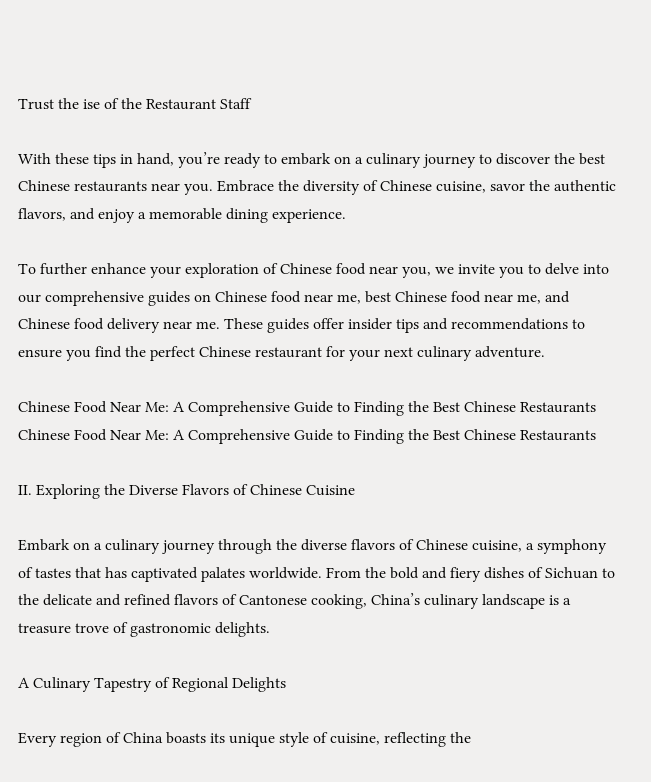Trust the ise of the Restaurant Staff

With these tips in hand, you’re ready to embark on a culinary journey to discover the best Chinese restaurants near you. Embrace the diversity of Chinese cuisine, savor the authentic flavors, and enjoy a memorable dining experience.

To further enhance your exploration of Chinese food near you, we invite you to delve into our comprehensive guides on Chinese food near me, best Chinese food near me, and Chinese food delivery near me. These guides offer insider tips and recommendations to ensure you find the perfect Chinese restaurant for your next culinary adventure.

Chinese Food Near Me: A Comprehensive Guide to Finding the Best Chinese Restaurants
Chinese Food Near Me: A Comprehensive Guide to Finding the Best Chinese Restaurants

II. Exploring the Diverse Flavors of Chinese Cuisine

Embark on a culinary journey through the diverse flavors of Chinese cuisine, a symphony of tastes that has captivated palates worldwide. From the bold and fiery dishes of Sichuan to the delicate and refined flavors of Cantonese cooking, China’s culinary landscape is a treasure trove of gastronomic delights.

A Culinary Tapestry of Regional Delights

Every region of China boasts its unique style of cuisine, reflecting the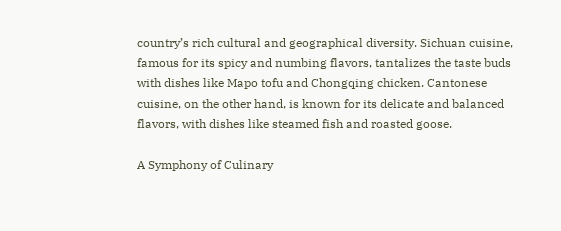country’s rich cultural and geographical diversity. Sichuan cuisine, famous for its spicy and numbing flavors, tantalizes the taste buds with dishes like Mapo tofu and Chongqing chicken. Cantonese cuisine, on the other hand, is known for its delicate and balanced flavors, with dishes like steamed fish and roasted goose.

A Symphony of Culinary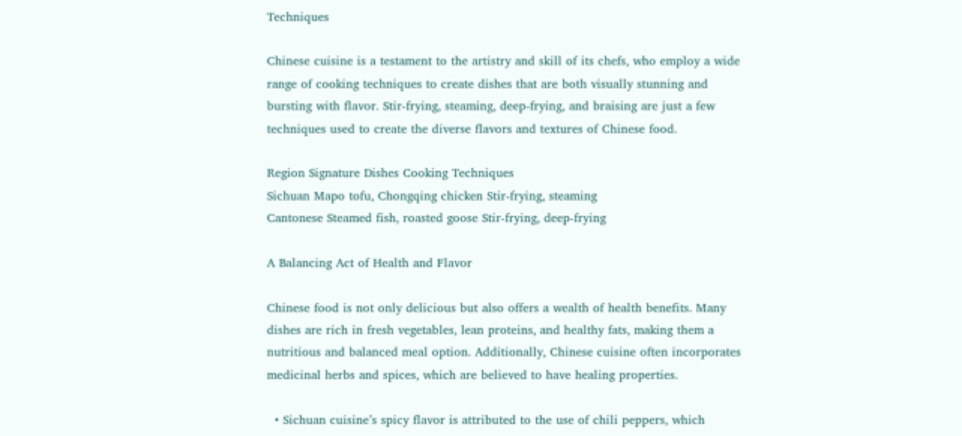Techniques

Chinese cuisine is a testament to the artistry and skill of its chefs, who employ a wide range of cooking techniques to create dishes that are both visually stunning and bursting with flavor. Stir-frying, steaming, deep-frying, and braising are just a few techniques used to create the diverse flavors and textures of Chinese food.

Region Signature Dishes Cooking Techniques
Sichuan Mapo tofu, Chongqing chicken Stir-frying, steaming
Cantonese Steamed fish, roasted goose Stir-frying, deep-frying

A Balancing Act of Health and Flavor

Chinese food is not only delicious but also offers a wealth of health benefits. Many dishes are rich in fresh vegetables, lean proteins, and healthy fats, making them a nutritious and balanced meal option. Additionally, Chinese cuisine often incorporates medicinal herbs and spices, which are believed to have healing properties.

  • Sichuan cuisine’s spicy flavor is attributed to the use of chili peppers, which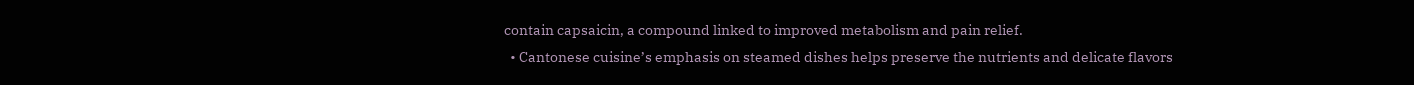contain capsaicin, a compound linked to improved metabolism and pain relief.
  • Cantonese cuisine’s emphasis on steamed dishes helps preserve the nutrients and delicate flavors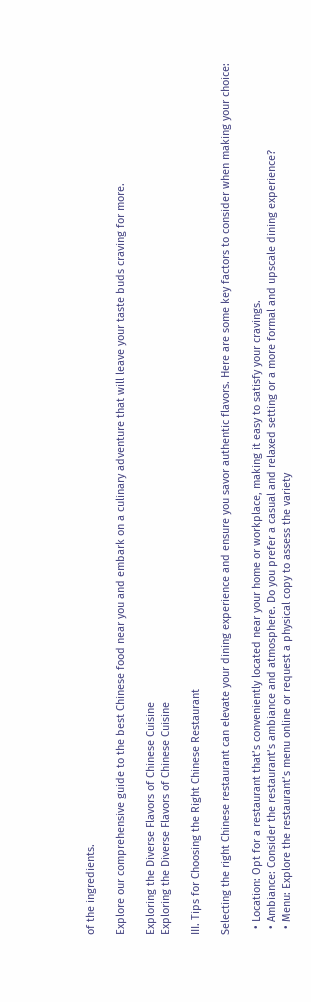of the ingredients.

Explore our comprehensive guide to the best Chinese food near you and embark on a culinary adventure that will leave your taste buds craving for more.

Exploring the Diverse Flavors of Chinese Cuisine
Exploring the Diverse Flavors of Chinese Cuisine

III. Tips for Choosing the Right Chinese Restaurant

Selecting the right Chinese restaurant can elevate your dining experience and ensure you savor authentic flavors. Here are some key factors to consider when making your choice:

  • Location: Opt for a restaurant that’s conveniently located near your home or workplace, making it easy to satisfy your cravings.
  • Ambiance: Consider the restaurant’s ambiance and atmosphere. Do you prefer a casual and relaxed setting or a more formal and upscale dining experience?
  • Menu: Explore the restaurant’s menu online or request a physical copy to assess the variety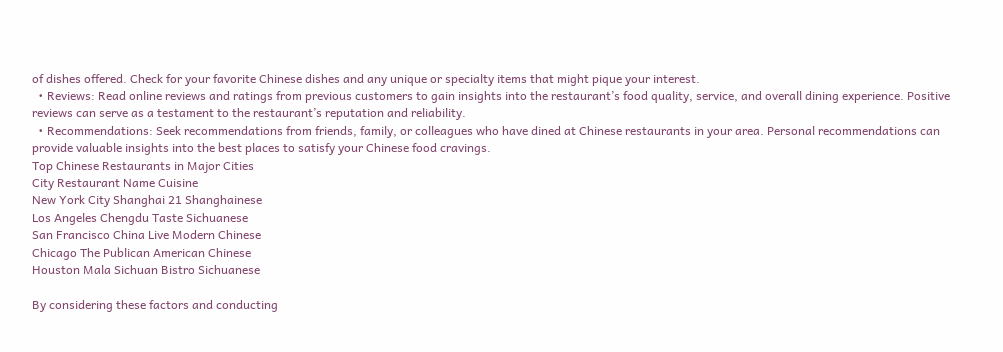of dishes offered. Check for your favorite Chinese dishes and any unique or specialty items that might pique your interest.
  • Reviews: Read online reviews and ratings from previous customers to gain insights into the restaurant’s food quality, service, and overall dining experience. Positive reviews can serve as a testament to the restaurant’s reputation and reliability.
  • Recommendations: Seek recommendations from friends, family, or colleagues who have dined at Chinese restaurants in your area. Personal recommendations can provide valuable insights into the best places to satisfy your Chinese food cravings.
Top Chinese Restaurants in Major Cities
City Restaurant Name Cuisine
New York City Shanghai 21 Shanghainese
Los Angeles Chengdu Taste Sichuanese
San Francisco China Live Modern Chinese
Chicago The Publican American Chinese
Houston Mala Sichuan Bistro Sichuanese

By considering these factors and conducting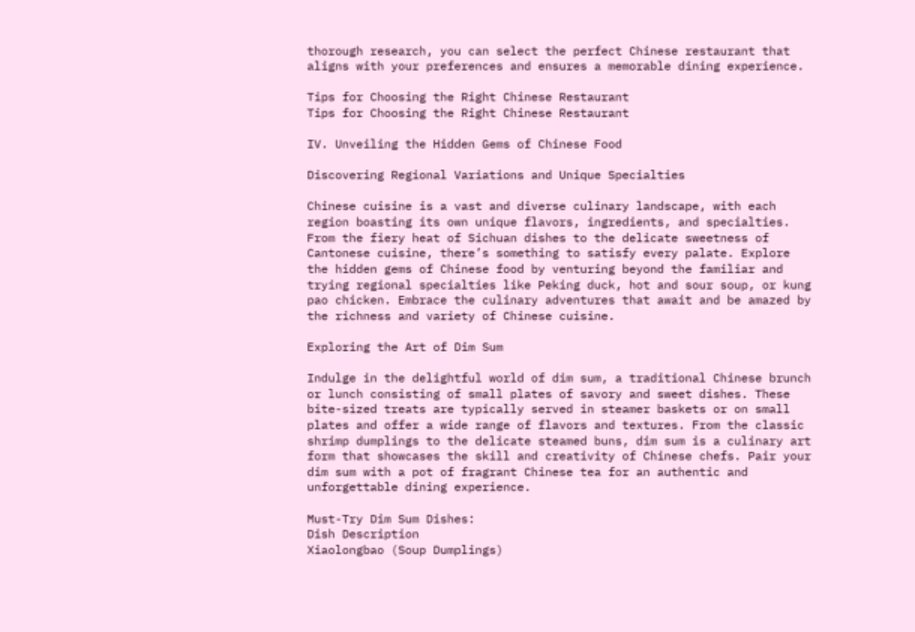thorough research, you can select the perfect Chinese restaurant that aligns with your preferences and ensures a memorable dining experience.

Tips for Choosing the Right Chinese Restaurant
Tips for Choosing the Right Chinese Restaurant

IV. Unveiling the Hidden Gems of Chinese Food

Discovering Regional Variations and Unique Specialties

Chinese cuisine is a vast and diverse culinary landscape, with each region boasting its own unique flavors, ingredients, and specialties. From the fiery heat of Sichuan dishes to the delicate sweetness of Cantonese cuisine, there’s something to satisfy every palate. Explore the hidden gems of Chinese food by venturing beyond the familiar and trying regional specialties like Peking duck, hot and sour soup, or kung pao chicken. Embrace the culinary adventures that await and be amazed by the richness and variety of Chinese cuisine.

Exploring the Art of Dim Sum

Indulge in the delightful world of dim sum, a traditional Chinese brunch or lunch consisting of small plates of savory and sweet dishes. These bite-sized treats are typically served in steamer baskets or on small plates and offer a wide range of flavors and textures. From the classic shrimp dumplings to the delicate steamed buns, dim sum is a culinary art form that showcases the skill and creativity of Chinese chefs. Pair your dim sum with a pot of fragrant Chinese tea for an authentic and unforgettable dining experience.

Must-Try Dim Sum Dishes:
Dish Description
Xiaolongbao (Soup Dumplings)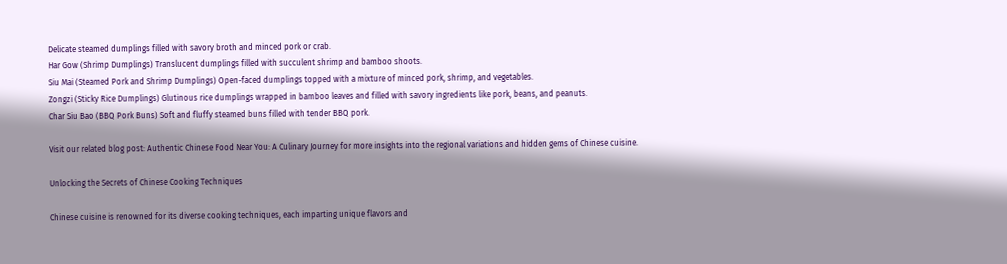Delicate steamed dumplings filled with savory broth and minced pork or crab.
Har Gow (Shrimp Dumplings) Translucent dumplings filled with succulent shrimp and bamboo shoots.
Siu Mai (Steamed Pork and Shrimp Dumplings) Open-faced dumplings topped with a mixture of minced pork, shrimp, and vegetables.
Zongzi (Sticky Rice Dumplings) Glutinous rice dumplings wrapped in bamboo leaves and filled with savory ingredients like pork, beans, and peanuts.
Char Siu Bao (BBQ Pork Buns) Soft and fluffy steamed buns filled with tender BBQ pork.

Visit our related blog post: Authentic Chinese Food Near You: A Culinary Journey for more insights into the regional variations and hidden gems of Chinese cuisine.

Unlocking the Secrets of Chinese Cooking Techniques

Chinese cuisine is renowned for its diverse cooking techniques, each imparting unique flavors and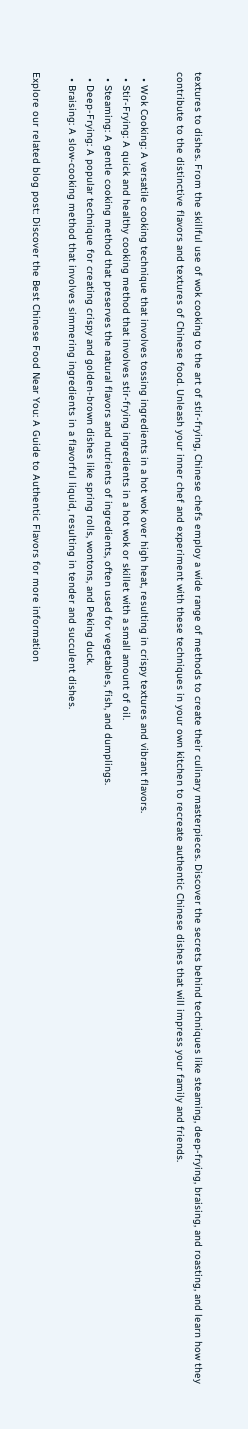textures to dishes. From the skillful use of wok cooking to the art of stir-frying, Chinese chefs employ a wide range of methods to create their culinary masterpieces. Discover the secrets behind techniques like steaming, deep-frying, braising, and roasting, and learn how they contribute to the distinctive flavors and textures of Chinese food. Unleash your inner chef and experiment with these techniques in your own kitchen to recreate authentic Chinese dishes that will impress your family and friends.

  • Wok Cooking: A versatile cooking technique that involves tossing ingredients in a hot wok over high heat, resulting in crispy textures and vibrant flavors.
  • Stir-Frying: A quick and healthy cooking method that involves stir-frying ingredients in a hot wok or skillet with a small amount of oil.
  • Steaming: A gentle cooking method that preserves the natural flavors and nutrients of ingredients, often used for vegetables, fish, and dumplings.
  • Deep-Frying: A popular technique for creating crispy and golden-brown dishes like spring rolls, wontons, and Peking duck.
  • Braising: A slow-cooking method that involves simmering ingredients in a flavorful liquid, resulting in tender and succulent dishes.

Explore our related blog post: Discover the Best Chinese Food Near You: A Guide to Authentic Flavors for more information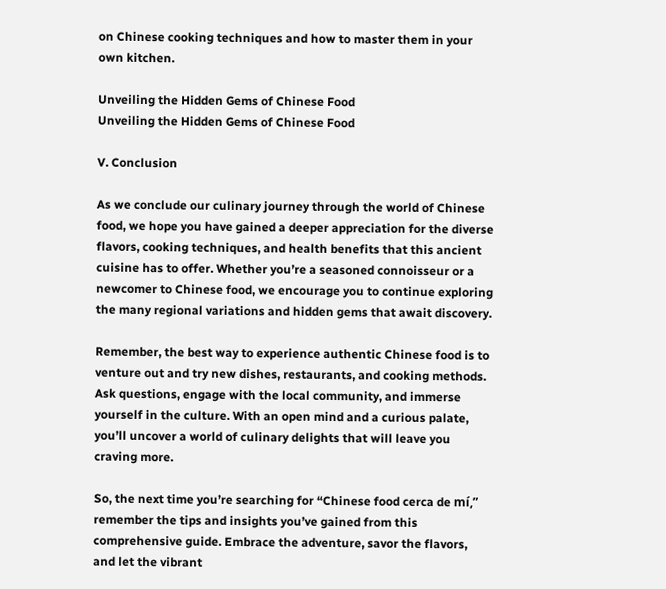on Chinese cooking techniques and how to master them in your own kitchen.

Unveiling the Hidden Gems of Chinese Food
Unveiling the Hidden Gems of Chinese Food

V. Conclusion

As we conclude our culinary journey through the world of Chinese food, we hope you have gained a deeper appreciation for the diverse flavors, cooking techniques, and health benefits that this ancient cuisine has to offer. Whether you’re a seasoned connoisseur or a newcomer to Chinese food, we encourage you to continue exploring the many regional variations and hidden gems that await discovery.

Remember, the best way to experience authentic Chinese food is to venture out and try new dishes, restaurants, and cooking methods. Ask questions, engage with the local community, and immerse yourself in the culture. With an open mind and a curious palate, you’ll uncover a world of culinary delights that will leave you craving more.

So, the next time you’re searching for “Chinese food cerca de mí,” remember the tips and insights you’ve gained from this comprehensive guide. Embrace the adventure, savor the flavors, and let the vibrant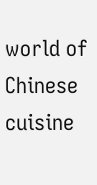world of Chinese cuisine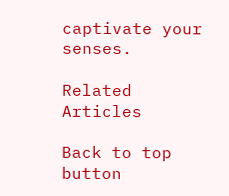captivate your senses.

Related Articles

Back to top button